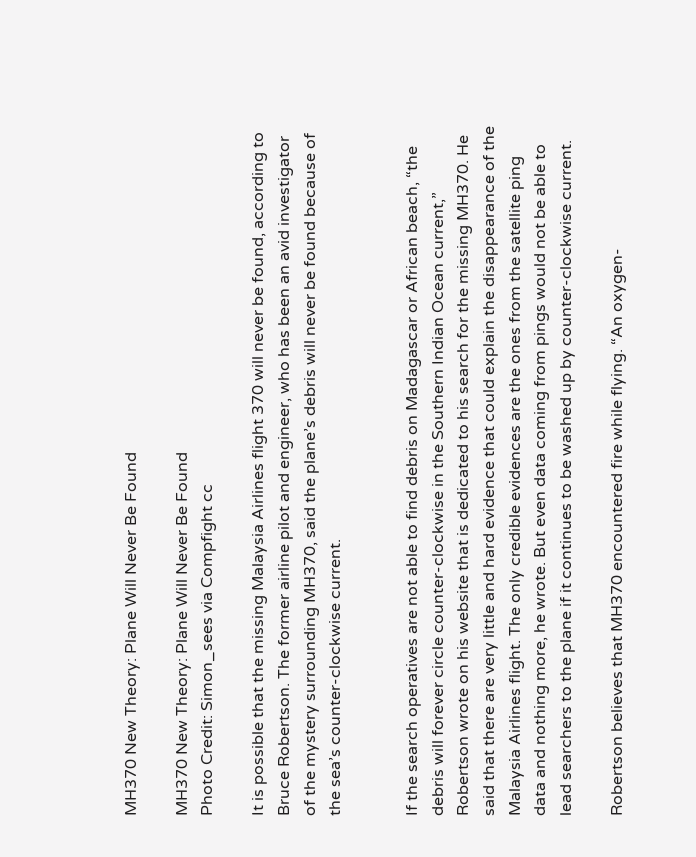MH370 New Theory: Plane Will Never Be Found

MH370 New Theory: Plane Will Never Be Found
Photo Credit: Simon_sees via Compfight cc

It is possible that the missing Malaysia Airlines flight 370 will never be found, according to Bruce Robertson. The former airline pilot and engineer, who has been an avid investigator of the mystery surrounding MH370, said the plane’s debris will never be found because of the sea’s counter-clockwise current.


If the search operatives are not able to find debris on Madagascar or African beach, “the debris will forever circle counter-clockwise in the Southern Indian Ocean current,” Robertson wrote on his website that is dedicated to his search for the missing MH370. He said that there are very little and hard evidence that could explain the disappearance of the Malaysia Airlines flight. The only credible evidences are the ones from the satellite ping data and nothing more, he wrote. But even data coming from pings would not be able to lead searchers to the plane if it continues to be washed up by counter-clockwise current.

Robertson believes that MH370 encountered fire while flying. “An oxygen-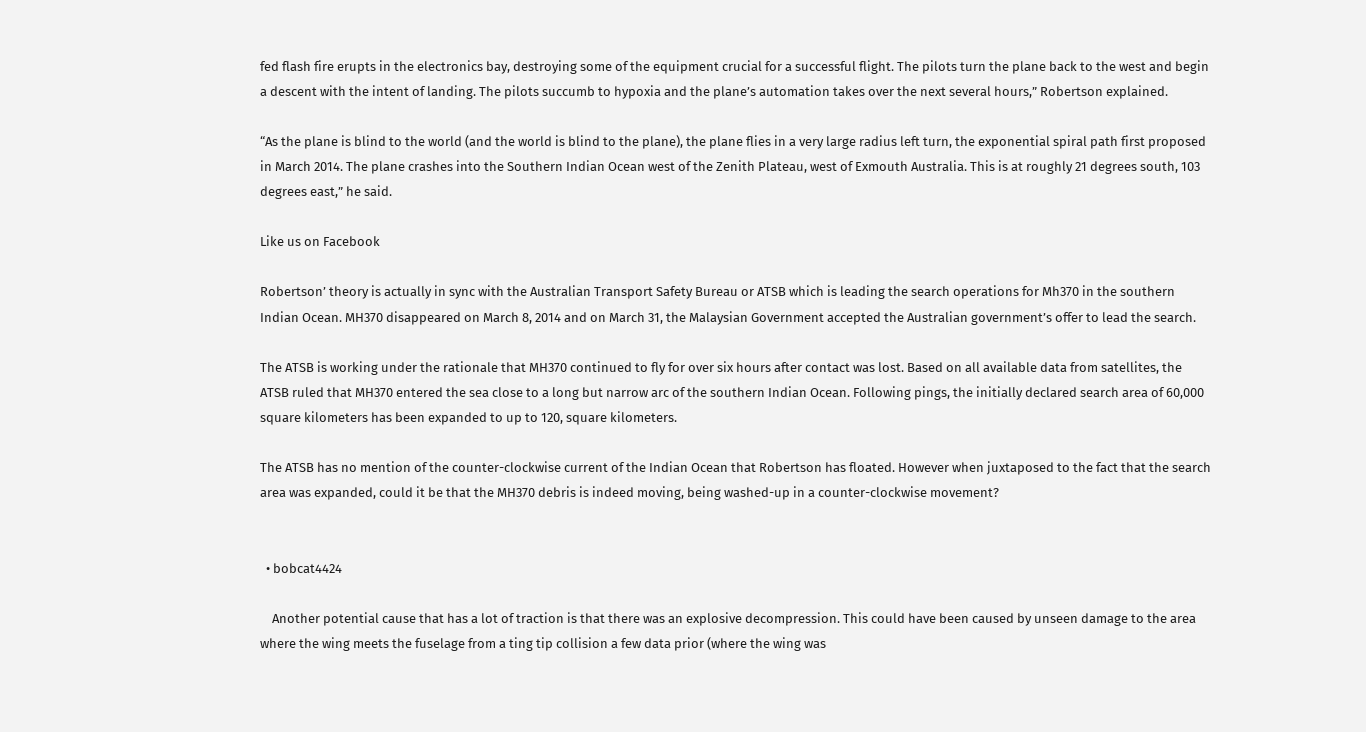fed flash fire erupts in the electronics bay, destroying some of the equipment crucial for a successful flight. The pilots turn the plane back to the west and begin a descent with the intent of landing. The pilots succumb to hypoxia and the plane’s automation takes over the next several hours,” Robertson explained.

“As the plane is blind to the world (and the world is blind to the plane), the plane flies in a very large radius left turn, the exponential spiral path first proposed in March 2014. The plane crashes into the Southern Indian Ocean west of the Zenith Plateau, west of Exmouth Australia. This is at roughly 21 degrees south, 103 degrees east,” he said.

Like us on Facebook

Robertson’ theory is actually in sync with the Australian Transport Safety Bureau or ATSB which is leading the search operations for Mh370 in the southern Indian Ocean. MH370 disappeared on March 8, 2014 and on March 31, the Malaysian Government accepted the Australian government’s offer to lead the search.

The ATSB is working under the rationale that MH370 continued to fly for over six hours after contact was lost. Based on all available data from satellites, the ATSB ruled that MH370 entered the sea close to a long but narrow arc of the southern Indian Ocean. Following pings, the initially declared search area of 60,000 square kilometers has been expanded to up to 120, square kilometers.

The ATSB has no mention of the counter-clockwise current of the Indian Ocean that Robertson has floated. However when juxtaposed to the fact that the search area was expanded, could it be that the MH370 debris is indeed moving, being washed-up in a counter-clockwise movement?


  • bobcat4424

    Another potential cause that has a lot of traction is that there was an explosive decompression. This could have been caused by unseen damage to the area where the wing meets the fuselage from a ting tip collision a few data prior (where the wing was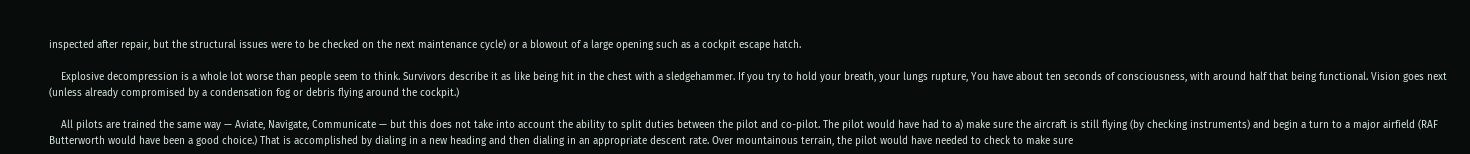inspected after repair, but the structural issues were to be checked on the next maintenance cycle) or a blowout of a large opening such as a cockpit escape hatch.

    Explosive decompression is a whole lot worse than people seem to think. Survivors describe it as like being hit in the chest with a sledgehammer. If you try to hold your breath, your lungs rupture, You have about ten seconds of consciousness, with around half that being functional. Vision goes next (unless already compromised by a condensation fog or debris flying around the cockpit.)

    All pilots are trained the same way — Aviate, Navigate, Communicate — but this does not take into account the ability to split duties between the pilot and co-pilot. The pilot would have had to a) make sure the aircraft is still flying (by checking instruments) and begin a turn to a major airfield (RAF Butterworth would have been a good choice.) That is accomplished by dialing in a new heading and then dialing in an appropriate descent rate. Over mountainous terrain, the pilot would have needed to check to make sure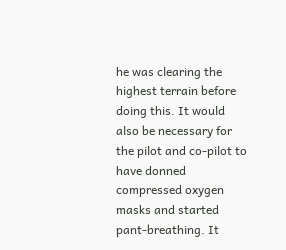he was clearing the highest terrain before doing this. It would also be necessary for the pilot and co-pilot to have donned compressed oxygen masks and started pant-breathing. It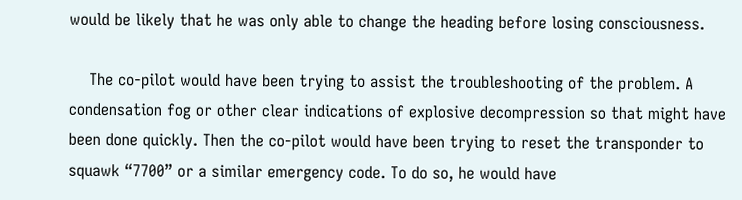would be likely that he was only able to change the heading before losing consciousness.

    The co-pilot would have been trying to assist the troubleshooting of the problem. A condensation fog or other clear indications of explosive decompression so that might have been done quickly. Then the co-pilot would have been trying to reset the transponder to squawk “7700” or a similar emergency code. To do so, he would have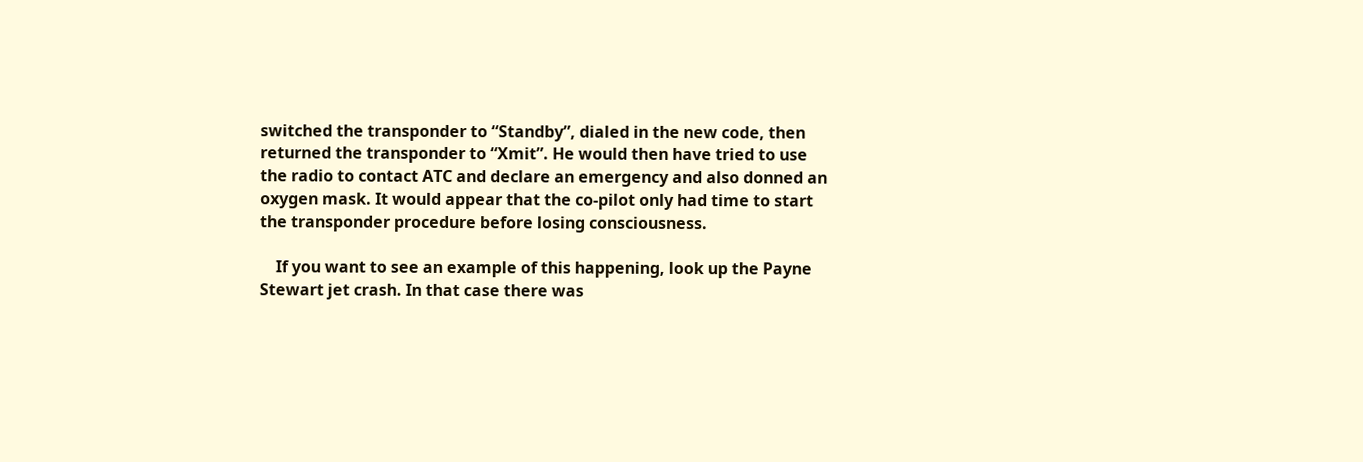switched the transponder to “Standby”, dialed in the new code, then returned the transponder to “Xmit”. He would then have tried to use the radio to contact ATC and declare an emergency and also donned an oxygen mask. It would appear that the co-pilot only had time to start the transponder procedure before losing consciousness.

    If you want to see an example of this happening, look up the Payne Stewart jet crash. In that case there was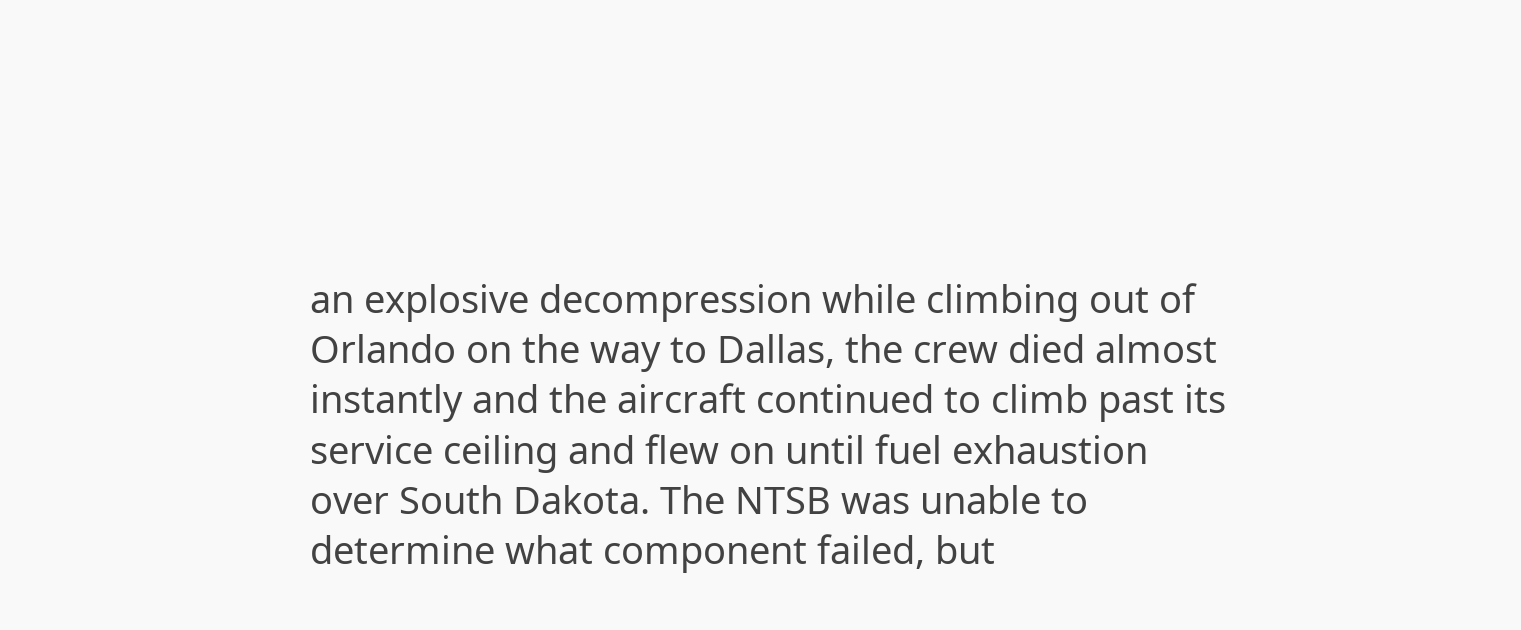an explosive decompression while climbing out of Orlando on the way to Dallas, the crew died almost instantly and the aircraft continued to climb past its service ceiling and flew on until fuel exhaustion over South Dakota. The NTSB was unable to determine what component failed, but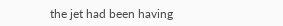the jet had been having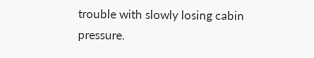trouble with slowly losing cabin pressure.